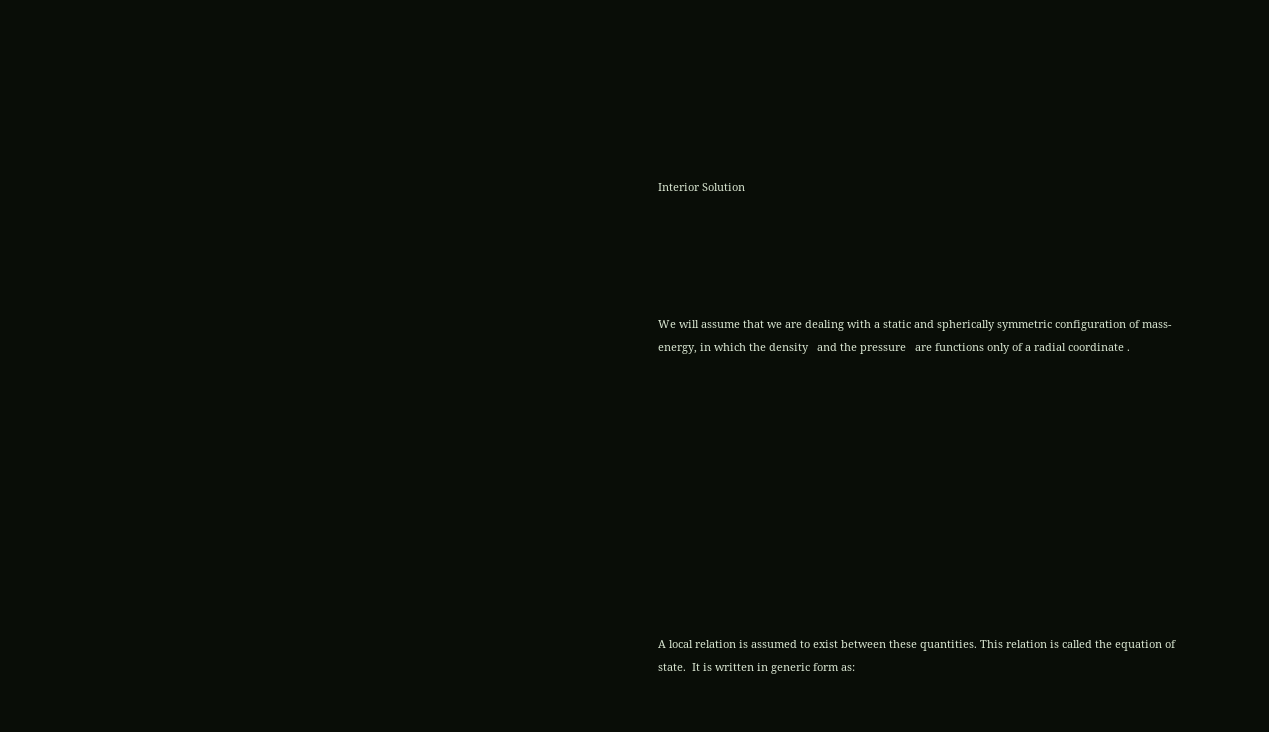Interior Solution





We will assume that we are dealing with a static and spherically symmetric configuration of mass-energy, in which the density   and the pressure   are functions only of a radial coordinate .












A local relation is assumed to exist between these quantities. This relation is called the equation of state.  It is written in generic form as: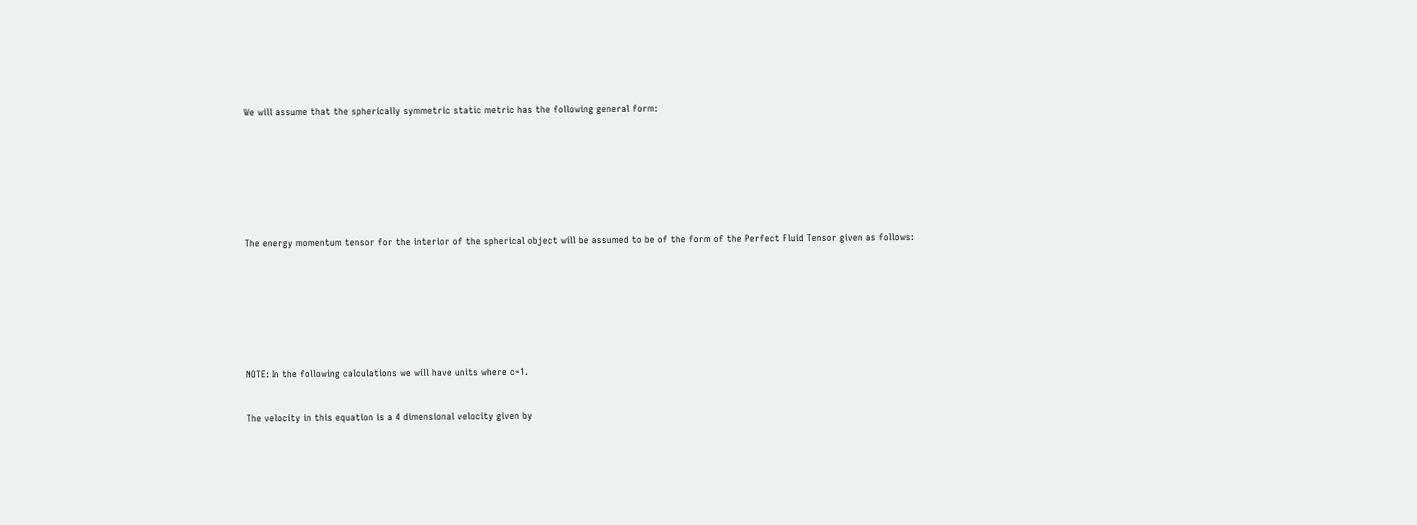We will assume that the spherically symmetric static metric has the following general form:








The energy momentum tensor for the interior of the spherical object will be assumed to be of the form of the Perfect Fluid Tensor given as follows:








NOTE: In the following calculations we will have units where c=1.


The velocity in this equation is a 4 dimensional velocity given by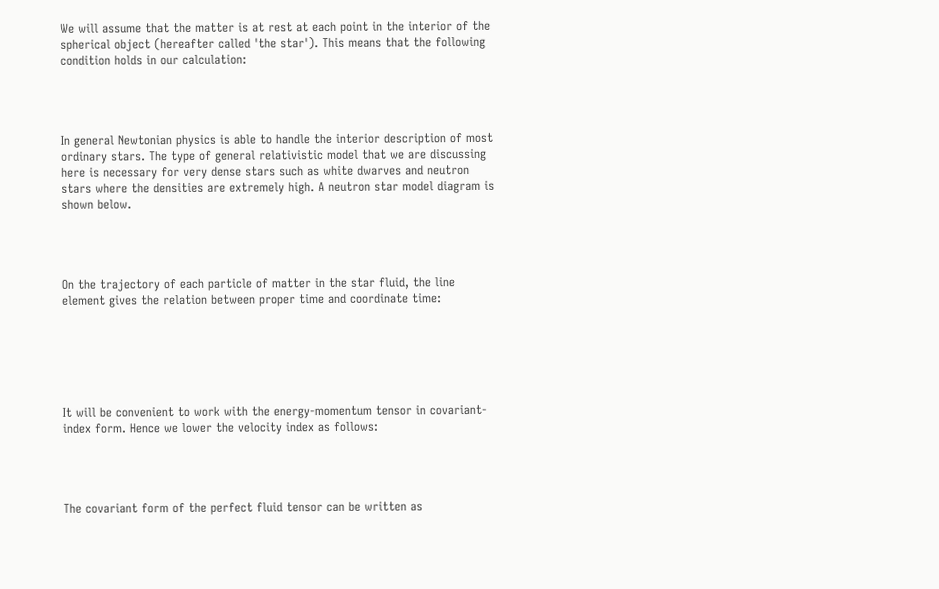We will assume that the matter is at rest at each point in the interior of the spherical object (hereafter called 'the star'). This means that the following condition holds in our calculation:




In general Newtonian physics is able to handle the interior description of most ordinary stars. The type of general relativistic model that we are discussing here is necessary for very dense stars such as white dwarves and neutron stars where the densities are extremely high. A neutron star model diagram is shown below.




On the trajectory of each particle of matter in the star fluid, the line element gives the relation between proper time and coordinate time:






It will be convenient to work with the energy-momentum tensor in covariant-index form. Hence we lower the velocity index as follows:




The covariant form of the perfect fluid tensor can be written as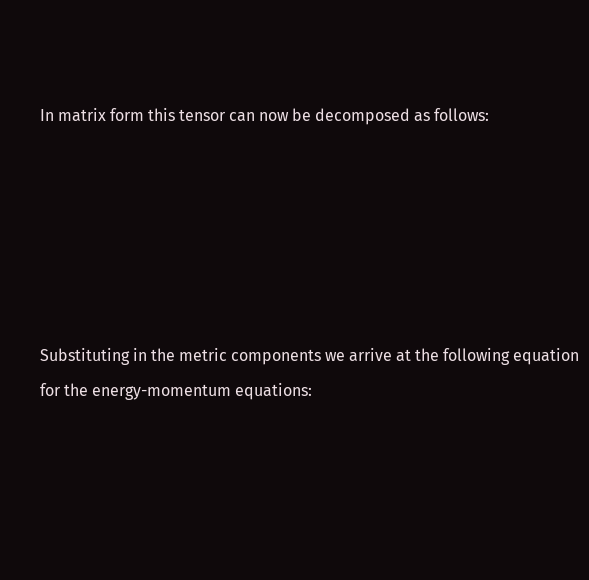In matrix form this tensor can now be decomposed as follows:






Substituting in the metric components we arrive at the following equation for the energy-momentum equations: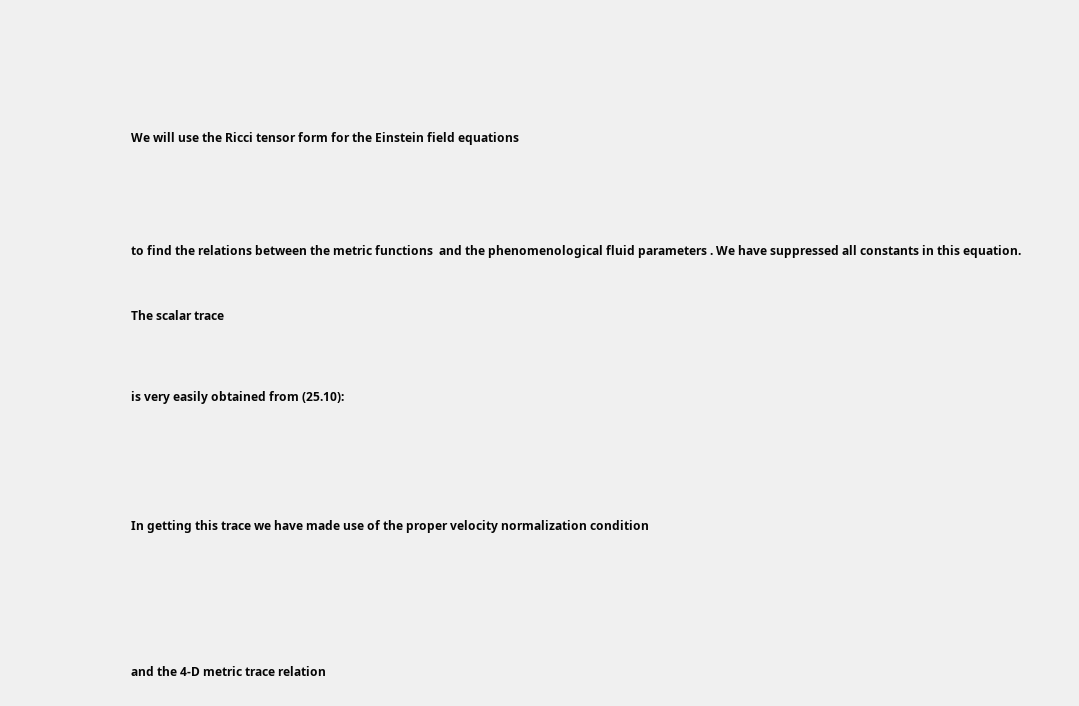We will use the Ricci tensor form for the Einstein field equations






to find the relations between the metric functions  and the phenomenological fluid parameters . We have suppressed all constants in this equation.



The scalar trace




is very easily obtained from (25.10):







In getting this trace we have made use of the proper velocity normalization condition








and the 4-D metric trace relation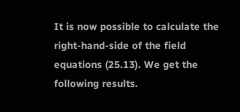It is now possible to calculate the right-hand-side of the field equations (25.13). We get the following results.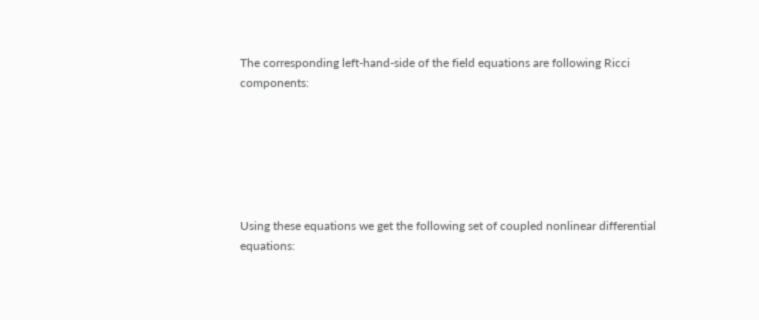The corresponding left-hand-side of the field equations are following Ricci components:






Using these equations we get the following set of coupled nonlinear differential equations: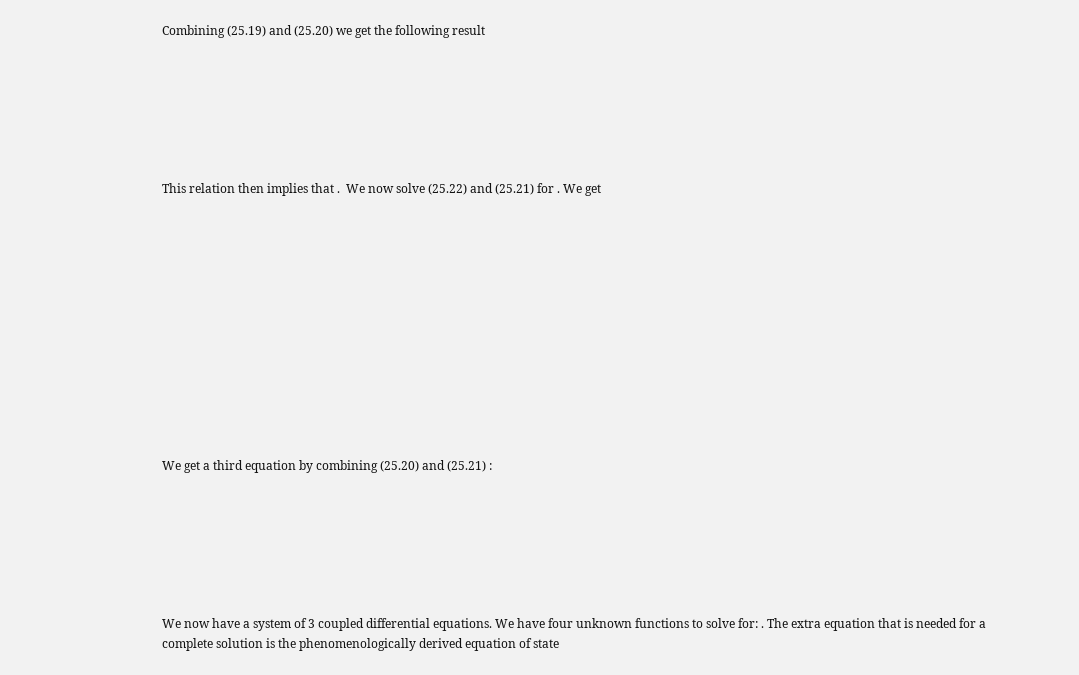Combining (25.19) and (25.20) we get the following result







This relation then implies that .  We now solve (25.22) and (25.21) for . We get













We get a third equation by combining (25.20) and (25.21) :







We now have a system of 3 coupled differential equations. We have four unknown functions to solve for: . The extra equation that is needed for a complete solution is the phenomenologically derived equation of state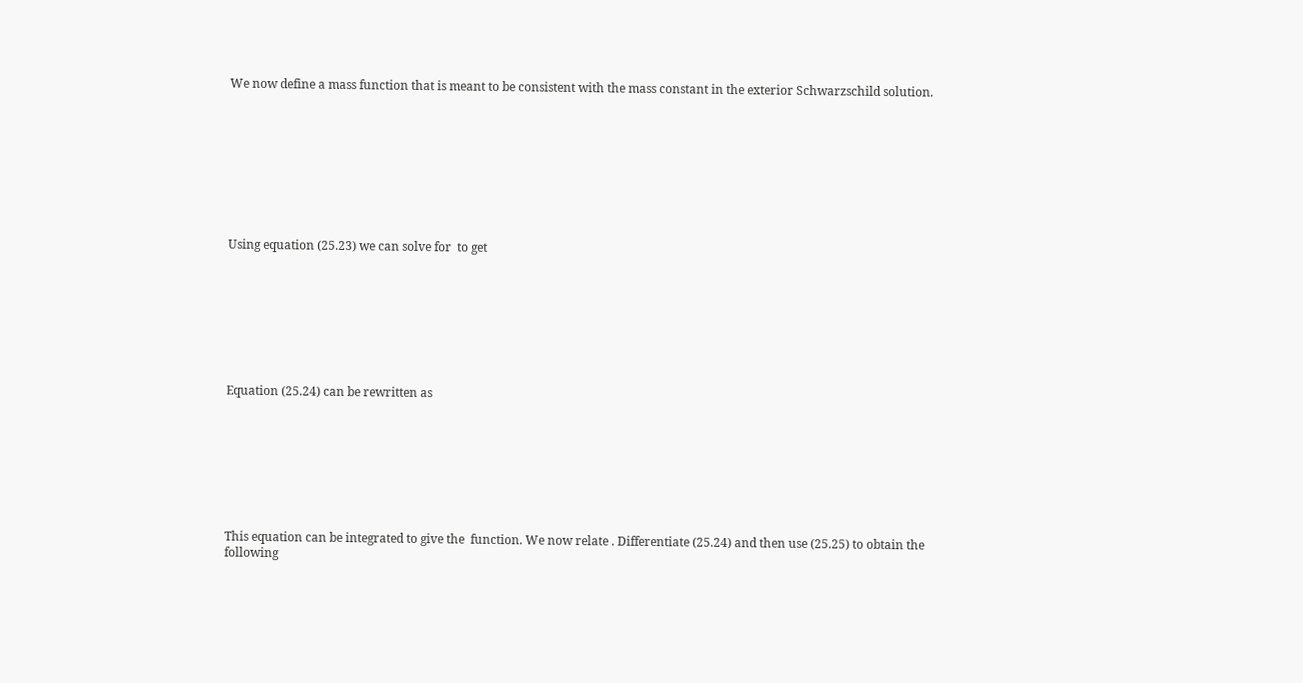We now define a mass function that is meant to be consistent with the mass constant in the exterior Schwarzschild solution.









Using equation (25.23) we can solve for  to get








Equation (25.24) can be rewritten as








This equation can be integrated to give the  function. We now relate . Differentiate (25.24) and then use (25.25) to obtain the following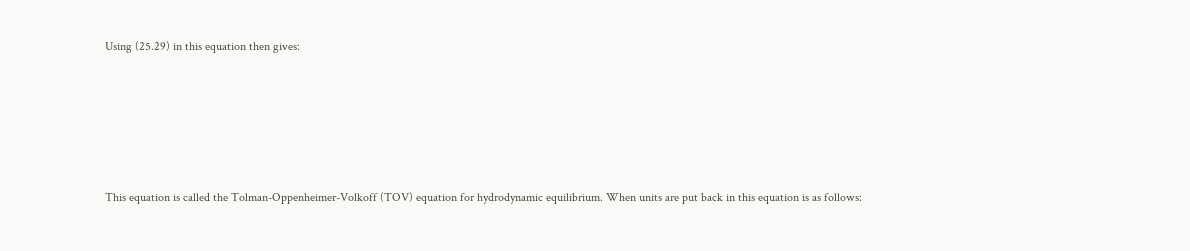Using (25.29) in this equation then gives:









This equation is called the Tolman-Oppenheimer-Volkoff (TOV) equation for hydrodynamic equilibrium. When units are put back in this equation is as follows: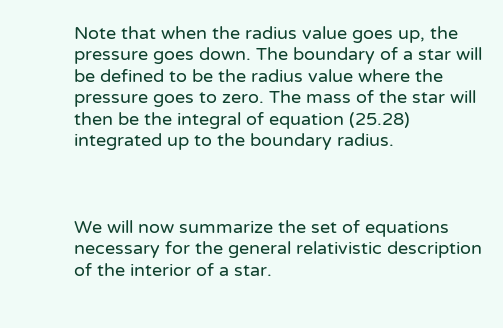Note that when the radius value goes up, the pressure goes down. The boundary of a star will be defined to be the radius value where the pressure goes to zero. The mass of the star will then be the integral of equation (25.28) integrated up to the boundary radius.



We will now summarize the set of equations necessary for the general relativistic description of the interior of a star.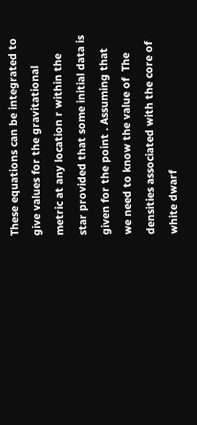These equations can be integrated to give values for the gravitational metric at any location r within the star provided that some initial data is given for the point . Assuming that  we need to know the value of  The densities associated with the core of white dwarf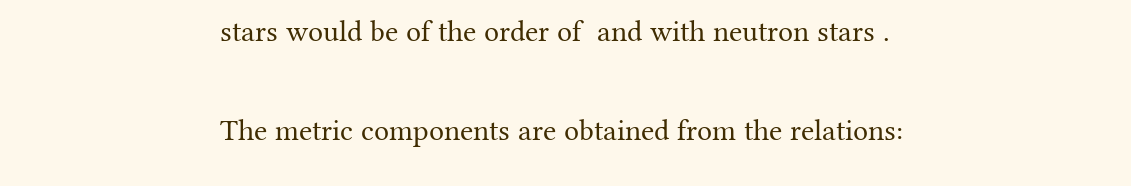stars would be of the order of  and with neutron stars .


The metric components are obtained from the relations: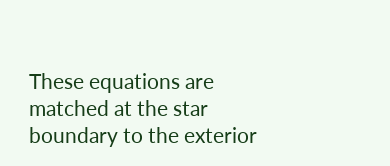These equations are matched at the star boundary to the exterior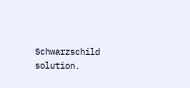Schwarzschild solution.